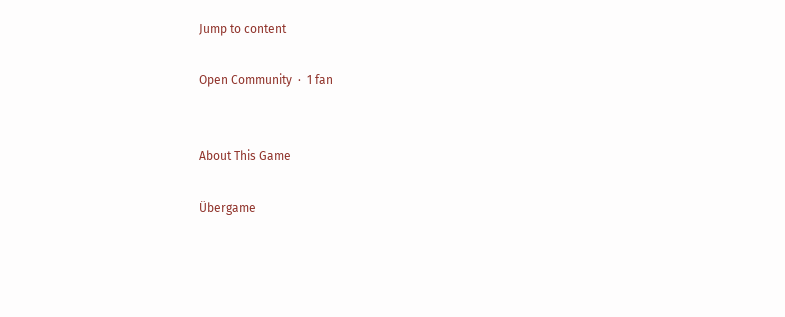Jump to content

Open Community  ·  1 fan


About This Game

Übergame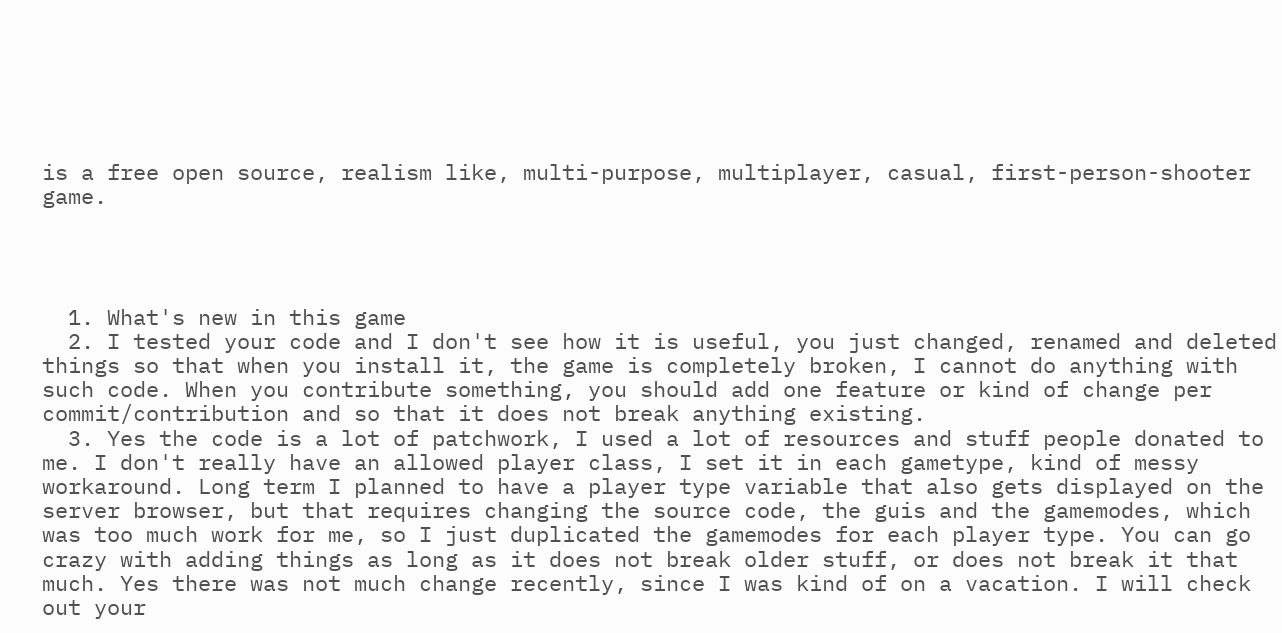is a free open source, realism like, multi-purpose, multiplayer, casual, first-person-shooter game.




  1. What's new in this game
  2. I tested your code and I don't see how it is useful, you just changed, renamed and deleted things so that when you install it, the game is completely broken, I cannot do anything with such code. When you contribute something, you should add one feature or kind of change per commit/contribution and so that it does not break anything existing.
  3. Yes the code is a lot of patchwork, I used a lot of resources and stuff people donated to me. I don't really have an allowed player class, I set it in each gametype, kind of messy workaround. Long term I planned to have a player type variable that also gets displayed on the server browser, but that requires changing the source code, the guis and the gamemodes, which was too much work for me, so I just duplicated the gamemodes for each player type. You can go crazy with adding things as long as it does not break older stuff, or does not break it that much. Yes there was not much change recently, since I was kind of on a vacation. I will check out your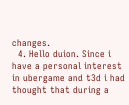changes.
  4. Hello duion. Since i have a personal interest in ubergame and t3d i had thought that during a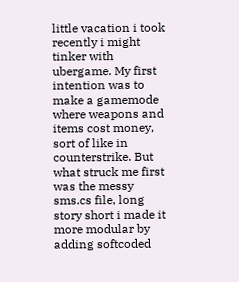little vacation i took recently i might tinker with ubergame. My first intention was to make a gamemode where weapons and items cost money, sort of like in counterstrike. But what struck me first was the messy sms.cs file, long story short i made it more modular by adding softcoded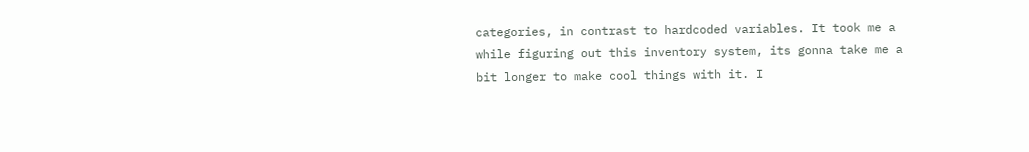categories, in contrast to hardcoded variables. It took me a while figuring out this inventory system, its gonna take me a bit longer to make cool things with it. I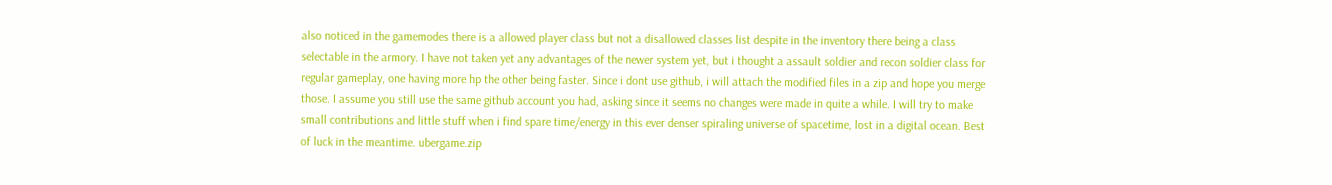also noticed in the gamemodes there is a allowed player class but not a disallowed classes list despite in the inventory there being a class selectable in the armory. I have not taken yet any advantages of the newer system yet, but i thought a assault soldier and recon soldier class for regular gameplay, one having more hp the other being faster. Since i dont use github, i will attach the modified files in a zip and hope you merge those. I assume you still use the same github account you had, asking since it seems no changes were made in quite a while. I will try to make small contributions and little stuff when i find spare time/energy in this ever denser spiraling universe of spacetime, lost in a digital ocean. Best of luck in the meantime. ubergame.zip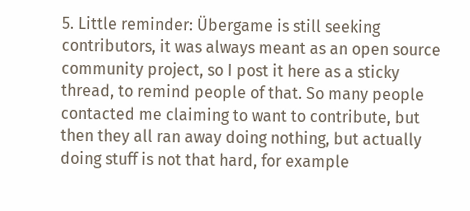5. Little reminder: Übergame is still seeking contributors, it was always meant as an open source community project, so I post it here as a sticky thread, to remind people of that. So many people contacted me claiming to want to contribute, but then they all ran away doing nothing, but actually doing stuff is not that hard, for example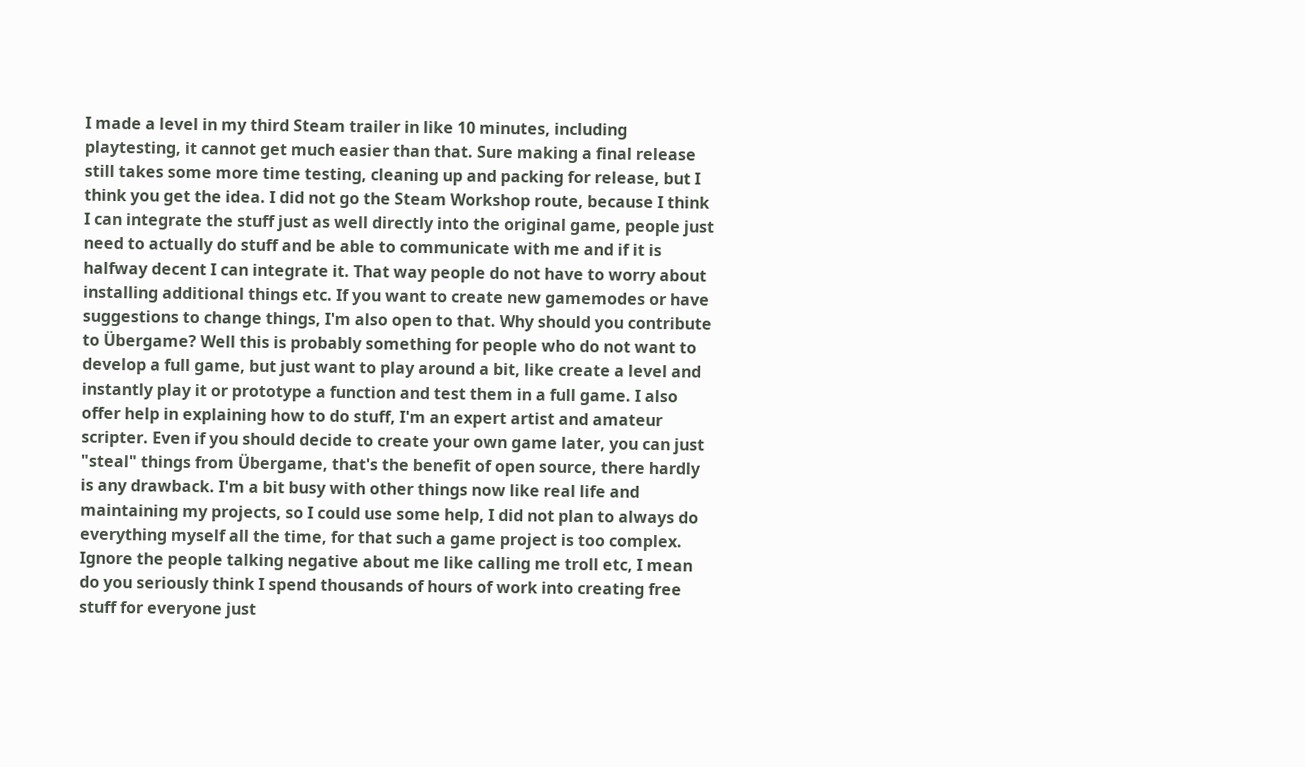I made a level in my third Steam trailer in like 10 minutes, including playtesting, it cannot get much easier than that. Sure making a final release still takes some more time testing, cleaning up and packing for release, but I think you get the idea. I did not go the Steam Workshop route, because I think I can integrate the stuff just as well directly into the original game, people just need to actually do stuff and be able to communicate with me and if it is halfway decent I can integrate it. That way people do not have to worry about installing additional things etc. If you want to create new gamemodes or have suggestions to change things, I'm also open to that. Why should you contribute to Übergame? Well this is probably something for people who do not want to develop a full game, but just want to play around a bit, like create a level and instantly play it or prototype a function and test them in a full game. I also offer help in explaining how to do stuff, I'm an expert artist and amateur scripter. Even if you should decide to create your own game later, you can just "steal" things from Übergame, that's the benefit of open source, there hardly is any drawback. I'm a bit busy with other things now like real life and maintaining my projects, so I could use some help, I did not plan to always do everything myself all the time, for that such a game project is too complex. Ignore the people talking negative about me like calling me troll etc, I mean do you seriously think I spend thousands of hours of work into creating free stuff for everyone just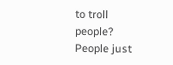to troll people? People just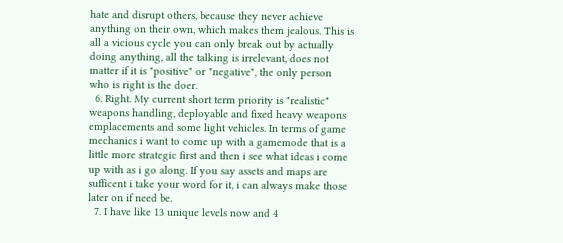hate and disrupt others, because they never achieve anything on their own, which makes them jealous. This is all a vicious cycle you can only break out by actually doing anything, all the talking is irrelevant, does not matter if it is "positive" or "negative", the only person who is right is the doer.
  6. Right. My current short term priority is "realistic" weapons handling, deployable and fixed heavy weapons emplacements and some light vehicles. In terms of game mechanics i want to come up with a gamemode that is a little more strategic first and then i see what ideas i come up with as i go along. If you say assets and maps are sufficent i take your word for it, i can always make those later on if need be.
  7. I have like 13 unique levels now and 4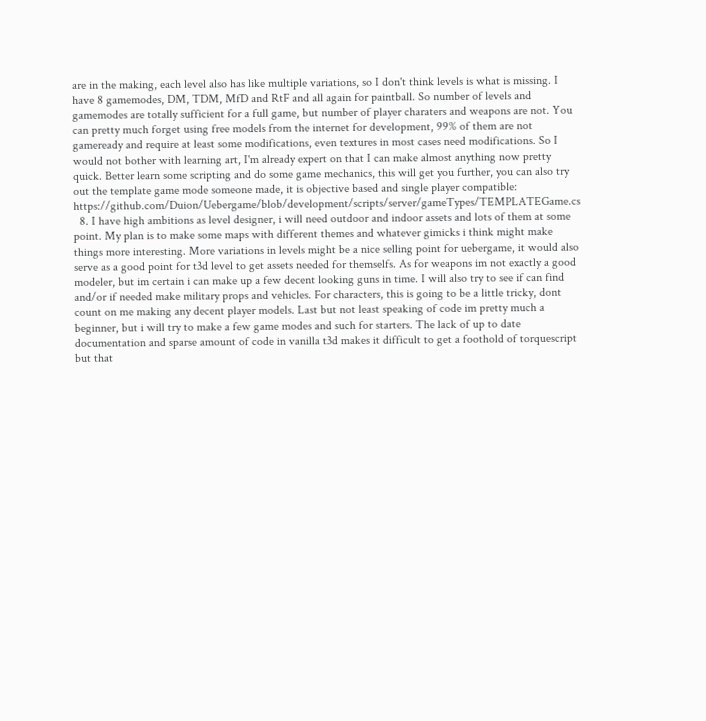are in the making, each level also has like multiple variations, so I don't think levels is what is missing. I have 8 gamemodes, DM, TDM, MfD and RtF and all again for paintball. So number of levels and gamemodes are totally sufficient for a full game, but number of player charaters and weapons are not. You can pretty much forget using free models from the internet for development, 99% of them are not gameready and require at least some modifications, even textures in most cases need modifications. So I would not bother with learning art, I'm already expert on that I can make almost anything now pretty quick. Better learn some scripting and do some game mechanics, this will get you further, you can also try out the template game mode someone made, it is objective based and single player compatible: https://github.com/Duion/Uebergame/blob/development/scripts/server/gameTypes/TEMPLATEGame.cs
  8. I have high ambitions as level designer, i will need outdoor and indoor assets and lots of them at some point. My plan is to make some maps with different themes and whatever gimicks i think might make things more interesting. More variations in levels might be a nice selling point for uebergame, it would also serve as a good point for t3d level to get assets needed for themselfs. As for weapons im not exactly a good modeler, but im certain i can make up a few decent looking guns in time. I will also try to see if can find and/or if needed make military props and vehicles. For characters, this is going to be a little tricky, dont count on me making any decent player models. Last but not least speaking of code im pretty much a beginner, but i will try to make a few game modes and such for starters. The lack of up to date documentation and sparse amount of code in vanilla t3d makes it difficult to get a foothold of torquescript but that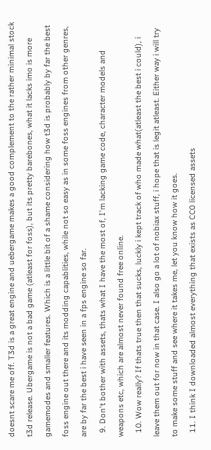doesnt scare me off. T3d is a great engine and uebergame makes a good complement to the rather minimal stock t3d release. Ubergame is not a bad game (atleast for foss), but its pretty barebones, what it lacks imo is more gamemodes and smaller features. Which is a little bit of a shame considering how t3d is probably by far the best foss engine out there and its modding capablities, while not so easy as in some foss engines from other genres, are by far the best i have seen in a fps engine so far.
  9. Don't bother with assets, thats what I have the most of, I'm lacking game code, character models and weapons etc, which are almost never found free online.
  10. Wow really? If thats true then that sucks, luckly i kept track of who made what(atleast the best i could), i leave them out for now in that case. I also go a lot of nobiax stuff, i hope that is legit atleast. Either way i will try to make some stuff and see where it takes me, let you know how it goes.
  11. I think I downloaded almost everything that exists as CC0 licensed assets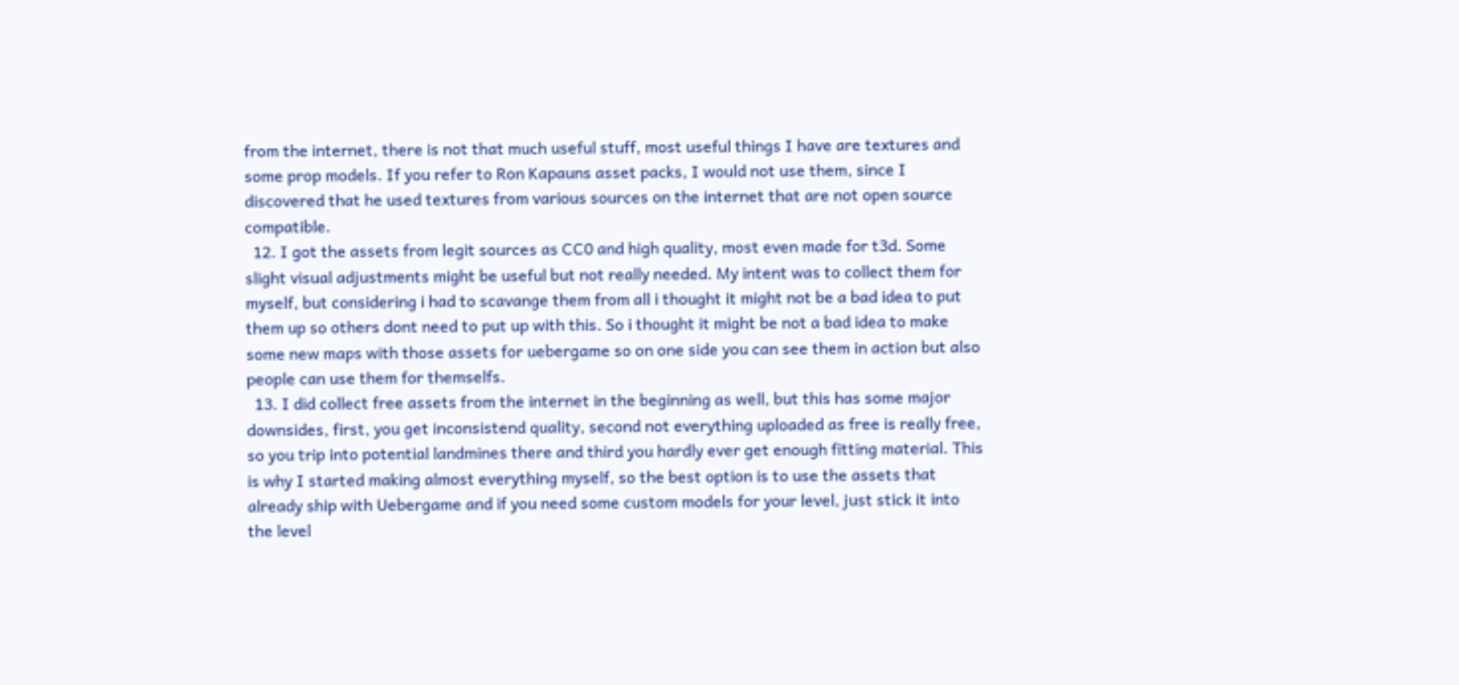from the internet, there is not that much useful stuff, most useful things I have are textures and some prop models. If you refer to Ron Kapauns asset packs, I would not use them, since I discovered that he used textures from various sources on the internet that are not open source compatible.
  12. I got the assets from legit sources as CC0 and high quality, most even made for t3d. Some slight visual adjustments might be useful but not really needed. My intent was to collect them for myself, but considering i had to scavange them from all i thought it might not be a bad idea to put them up so others dont need to put up with this. So i thought it might be not a bad idea to make some new maps with those assets for uebergame so on one side you can see them in action but also people can use them for themselfs.
  13. I did collect free assets from the internet in the beginning as well, but this has some major downsides, first, you get inconsistend quality, second not everything uploaded as free is really free, so you trip into potential landmines there and third you hardly ever get enough fitting material. This is why I started making almost everything myself, so the best option is to use the assets that already ship with Uebergame and if you need some custom models for your level, just stick it into the level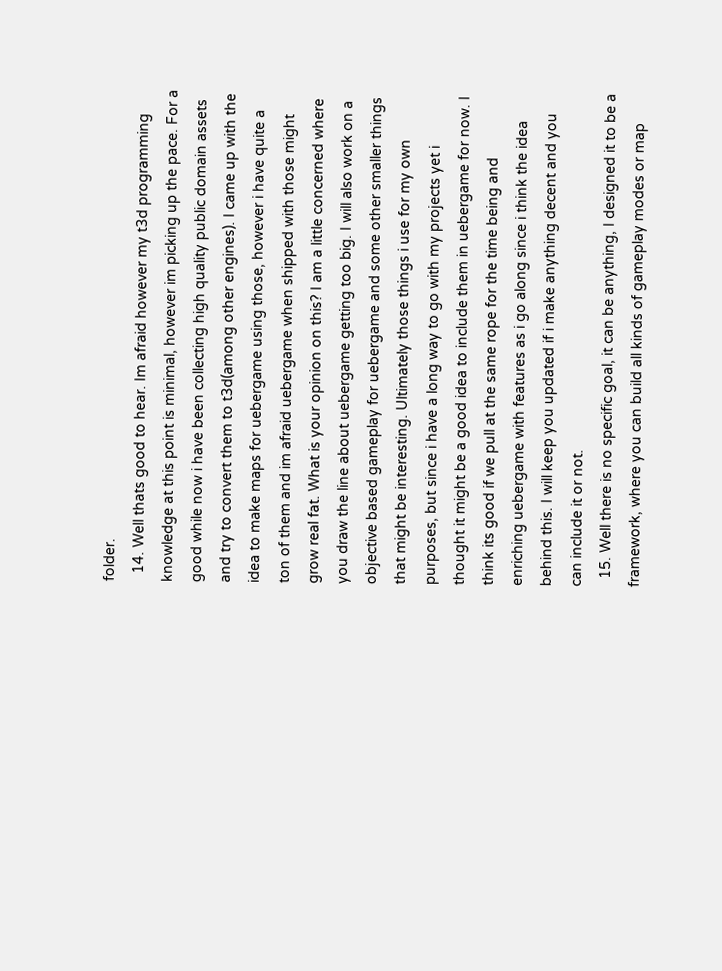folder.
  14. Well thats good to hear. Im afraid however my t3d programming knowledge at this point is minimal, however im picking up the pace. For a good while now i have been collecting high quality public domain assets and try to convert them to t3d(among other engines). I came up with the idea to make maps for uebergame using those, however i have quite a ton of them and im afraid uebergame when shipped with those might grow real fat. What is your opinion on this? I am a little concerned where you draw the line about uebergame getting too big. I will also work on a objective based gameplay for uebergame and some other smaller things that might be interesting. Ultimately those things i use for my own purposes, but since i have a long way to go with my projects yet i thought it might be a good idea to include them in uebergame for now. I think its good if we pull at the same rope for the time being and enriching uebergame with features as i go along since i think the idea behind this. I will keep you updated if i make anything decent and you can include it or not.
  15. Well there is no specific goal, it can be anything, I designed it to be a framework, where you can build all kinds of gameplay modes or map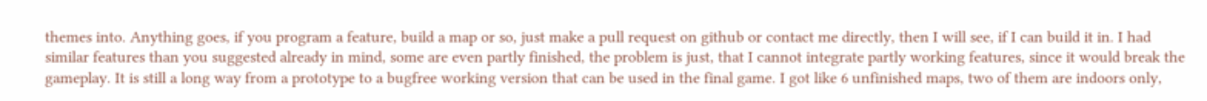themes into. Anything goes, if you program a feature, build a map or so, just make a pull request on github or contact me directly, then I will see, if I can build it in. I had similar features than you suggested already in mind, some are even partly finished, the problem is just, that I cannot integrate partly working features, since it would break the gameplay. It is still a long way from a prototype to a bugfree working version that can be used in the final game. I got like 6 unfinished maps, two of them are indoors only,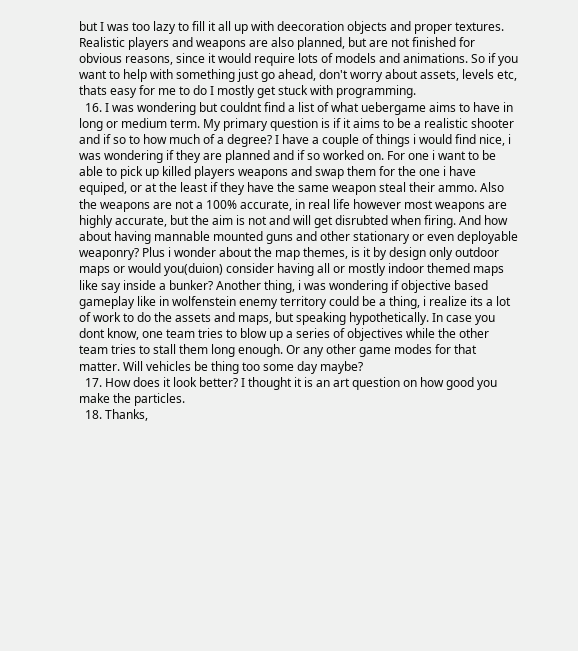but I was too lazy to fill it all up with deecoration objects and proper textures. Realistic players and weapons are also planned, but are not finished for obvious reasons, since it would require lots of models and animations. So if you want to help with something just go ahead, don't worry about assets, levels etc, thats easy for me to do I mostly get stuck with programming.
  16. I was wondering but couldnt find a list of what uebergame aims to have in long or medium term. My primary question is if it aims to be a realistic shooter and if so to how much of a degree? I have a couple of things i would find nice, i was wondering if they are planned and if so worked on. For one i want to be able to pick up killed players weapons and swap them for the one i have equiped, or at the least if they have the same weapon steal their ammo. Also the weapons are not a 100% accurate, in real life however most weapons are highly accurate, but the aim is not and will get disrubted when firing. And how about having mannable mounted guns and other stationary or even deployable weaponry? Plus i wonder about the map themes, is it by design only outdoor maps or would you(duion) consider having all or mostly indoor themed maps like say inside a bunker? Another thing, i was wondering if objective based gameplay like in wolfenstein enemy territory could be a thing, i realize its a lot of work to do the assets and maps, but speaking hypothetically. In case you dont know, one team tries to blow up a series of objectives while the other team tries to stall them long enough. Or any other game modes for that matter. Will vehicles be thing too some day maybe?
  17. How does it look better? I thought it is an art question on how good you make the particles.
  18. Thanks,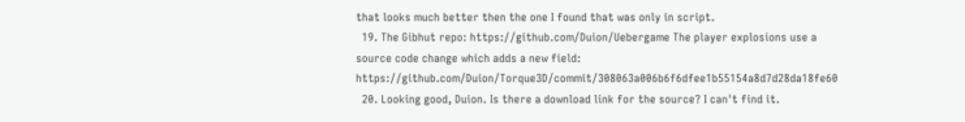that looks much better then the one I found that was only in script.
  19. The Gibhut repo: https://github.com/Duion/Uebergame The player explosions use a source code change which adds a new field: https://github.com/Duion/Torque3D/commit/308063a006b6f6dfee1b55154a8d7d28da18fe60
  20. Looking good, Duion. Is there a download link for the source? I can't find it.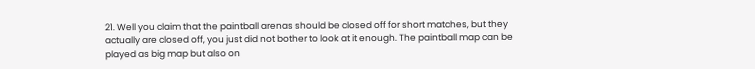21. Well you claim that the paintball arenas should be closed off for short matches, but they actually are closed off, you just did not bother to look at it enough. The paintball map can be played as big map but also on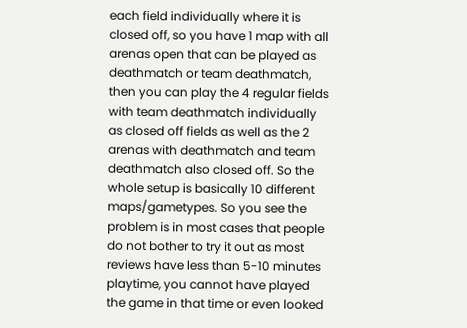each field individually where it is closed off, so you have 1 map with all arenas open that can be played as deathmatch or team deathmatch, then you can play the 4 regular fields with team deathmatch individually as closed off fields as well as the 2 arenas with deathmatch and team deathmatch also closed off. So the whole setup is basically 10 different maps/gametypes. So you see the problem is in most cases that people do not bother to try it out as most reviews have less than 5-10 minutes playtime, you cannot have played the game in that time or even looked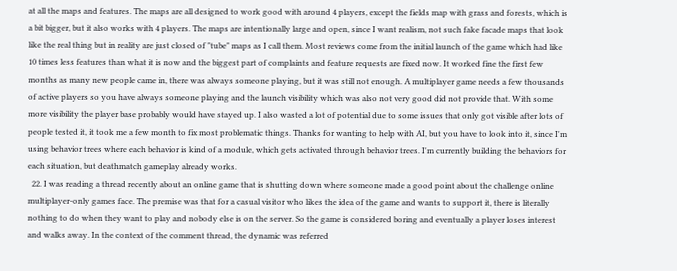at all the maps and features. The maps are all designed to work good with around 4 players, except the fields map with grass and forests, which is a bit bigger, but it also works with 4 players. The maps are intentionally large and open, since I want realism, not such fake facade maps that look like the real thing but in reality are just closed of "tube" maps as I call them. Most reviews come from the initial launch of the game which had like 10 times less features than what it is now and the biggest part of complaints and feature requests are fixed now. It worked fine the first few months as many new people came in, there was always someone playing, but it was still not enough. A multiplayer game needs a few thousands of active players so you have always someone playing and the launch visibility which was also not very good did not provide that. With some more visibility the player base probably would have stayed up. I also wasted a lot of potential due to some issues that only got visible after lots of people tested it, it took me a few month to fix most problematic things. Thanks for wanting to help with AI, but you have to look into it, since I'm using behavior trees where each behavior is kind of a module, which gets activated through behavior trees. I'm currently building the behaviors for each situation, but deathmatch gameplay already works.
  22. I was reading a thread recently about an online game that is shutting down where someone made a good point about the challenge online multiplayer-only games face. The premise was that for a casual visitor who likes the idea of the game and wants to support it, there is literally nothing to do when they want to play and nobody else is on the server. So the game is considered boring and eventually a player loses interest and walks away. In the context of the comment thread, the dynamic was referred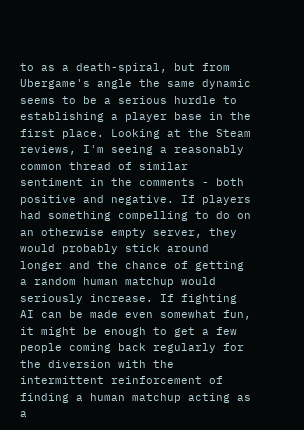to as a death-spiral, but from Ubergame's angle the same dynamic seems to be a serious hurdle to establishing a player base in the first place. Looking at the Steam reviews, I'm seeing a reasonably common thread of similar sentiment in the comments - both positive and negative. If players had something compelling to do on an otherwise empty server, they would probably stick around longer and the chance of getting a random human matchup would seriously increase. If fighting AI can be made even somewhat fun, it might be enough to get a few people coming back regularly for the diversion with the intermittent reinforcement of finding a human matchup acting as a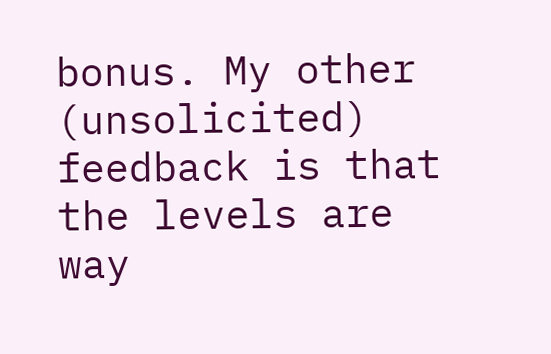bonus. My other (unsolicited) feedback is that the levels are way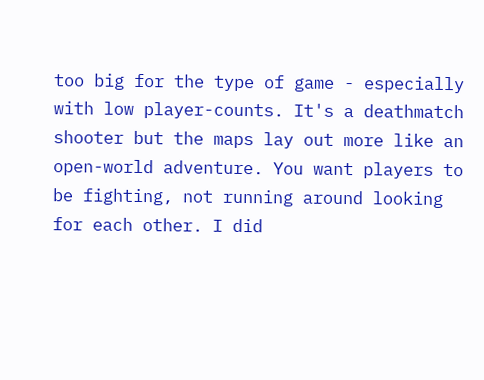too big for the type of game - especially with low player-counts. It's a deathmatch shooter but the maps lay out more like an open-world adventure. You want players to be fighting, not running around looking for each other. I did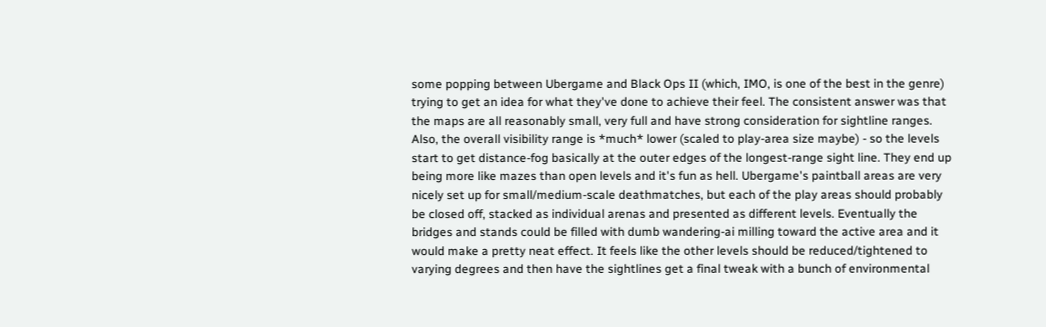some popping between Ubergame and Black Ops II (which, IMO, is one of the best in the genre) trying to get an idea for what they've done to achieve their feel. The consistent answer was that the maps are all reasonably small, very full and have strong consideration for sightline ranges. Also, the overall visibility range is *much* lower (scaled to play-area size maybe) - so the levels start to get distance-fog basically at the outer edges of the longest-range sight line. They end up being more like mazes than open levels and it's fun as hell. Ubergame's paintball areas are very nicely set up for small/medium-scale deathmatches, but each of the play areas should probably be closed off, stacked as individual arenas and presented as different levels. Eventually the bridges and stands could be filled with dumb wandering-ai milling toward the active area and it would make a pretty neat effect. It feels like the other levels should be reduced/tightened to varying degrees and then have the sightlines get a final tweak with a bunch of environmental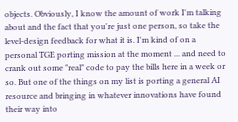objects. Obviously, I know the amount of work I'm talking about and the fact that you're just one person, so take the level-design feedback for what it is. I'm kind of on a personal TGE porting mission at the moment ... and need to crank out some "real" code to pay the bills here in a week or so. But one of the things on my list is porting a general AI resource and bringing in whatever innovations have found their way into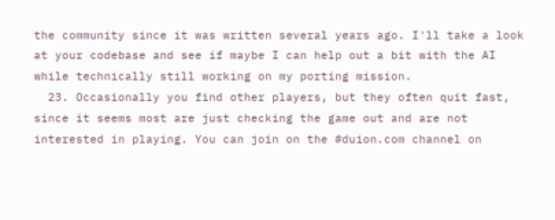the community since it was written several years ago. I'll take a look at your codebase and see if maybe I can help out a bit with the AI while technically still working on my porting mission.
  23. Occasionally you find other players, but they often quit fast, since it seems most are just checking the game out and are not interested in playing. You can join on the #duion.com channel on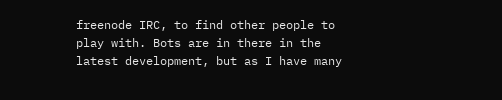freenode IRC, to find other people to play with. Bots are in there in the latest development, but as I have many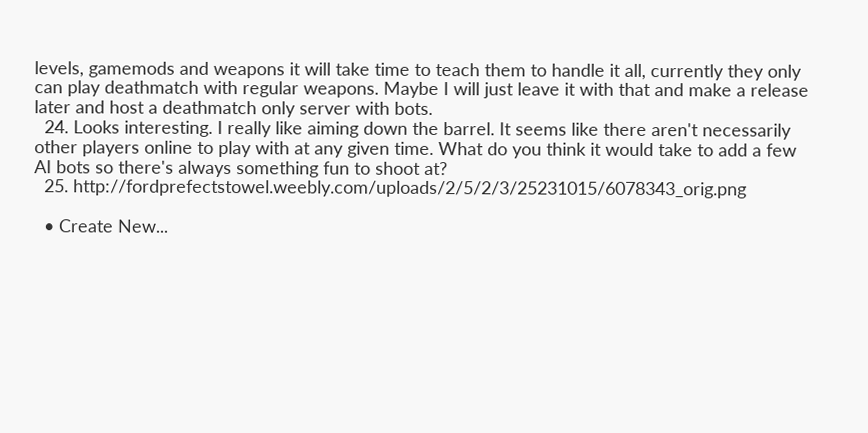levels, gamemods and weapons it will take time to teach them to handle it all, currently they only can play deathmatch with regular weapons. Maybe I will just leave it with that and make a release later and host a deathmatch only server with bots.
  24. Looks interesting. I really like aiming down the barrel. It seems like there aren't necessarily other players online to play with at any given time. What do you think it would take to add a few AI bots so there's always something fun to shoot at?
  25. http://fordprefectstowel.weebly.com/uploads/2/5/2/3/25231015/6078343_orig.png

  • Create New...